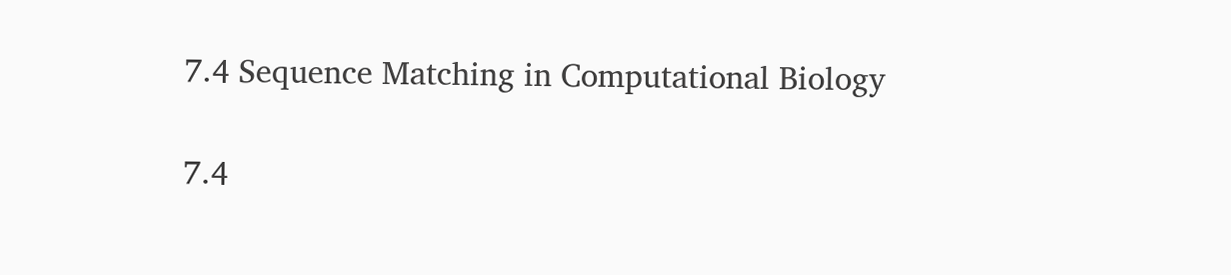7.4 Sequence Matching in Computational Biology

7.4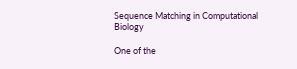Sequence Matching in Computational Biology

One of the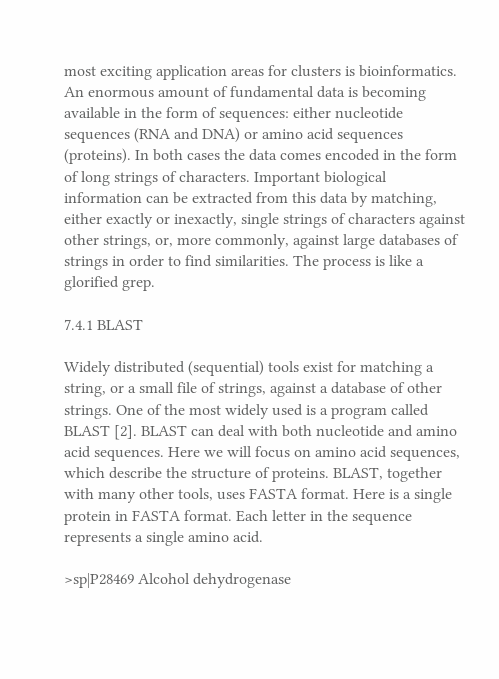most exciting application areas for clusters is bioinformatics. An enormous amount of fundamental data is becoming available in the form of sequences: either nucleotide sequences (RNA and DNA) or amino acid sequences (proteins). In both cases the data comes encoded in the form of long strings of characters. Important biological information can be extracted from this data by matching, either exactly or inexactly, single strings of characters against other strings, or, more commonly, against large databases of strings in order to find similarities. The process is like a glorified grep.

7.4.1 BLAST

Widely distributed (sequential) tools exist for matching a string, or a small file of strings, against a database of other strings. One of the most widely used is a program called BLAST [2]. BLAST can deal with both nucleotide and amino acid sequences. Here we will focus on amino acid sequences, which describe the structure of proteins. BLAST, together with many other tools, uses FASTA format. Here is a single protein in FASTA format. Each letter in the sequence represents a single amino acid.

>sp|P28469 Alcohol dehydrogenase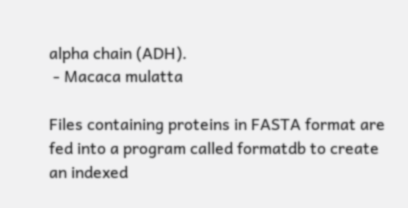alpha chain (ADH).
 - Macaca mulatta

Files containing proteins in FASTA format are fed into a program called formatdb to create an indexed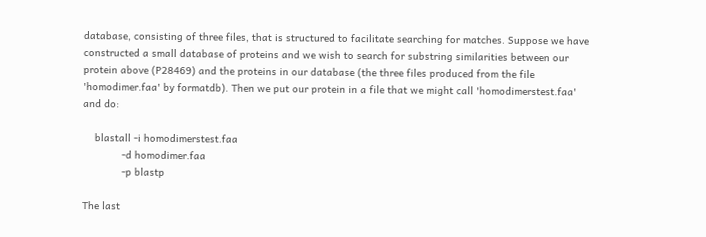database, consisting of three files, that is structured to facilitate searching for matches. Suppose we have constructed a small database of proteins and we wish to search for substring similarities between our protein above (P28469) and the proteins in our database (the three files produced from the file 'homodimer.faa' by formatdb). Then we put our protein in a file that we might call 'homodimerstest.faa' and do:

    blastall -i homodimerstest.faa
             -d homodimer.faa
             -p blastp

The last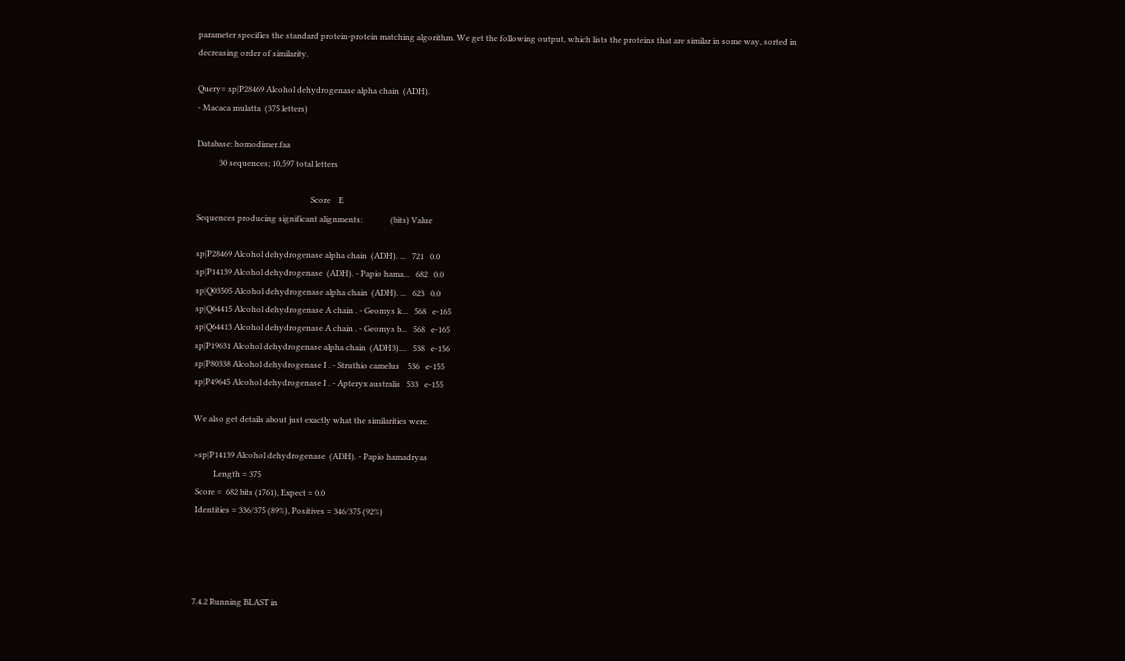parameter specifies the standard protein-protein matching algorithm. We get the following output, which lists the proteins that are similar in some way, sorted in decreasing order of similarity.

Query= sp|P28469 Alcohol dehydrogenase alpha chain  (ADH).
- Macaca mulatta  (375 letters)

Database: homodimer.faa
           30 sequences; 10,597 total letters

                                                         Score    E
Sequences producing significant alignments:              (bits) Value

sp|P28469 Alcohol dehydrogenase alpha chain  (ADH). ...   721   0.0
sp|P14139 Alcohol dehydrogenase  (ADH). - Papio hama...   682   0.0
sp|Q03505 Alcohol dehydrogenase alpha chain  (ADH). ...   623   0.0
sp|Q64415 Alcohol dehydrogenase A chain . - Geomys k...   568   e-165
sp|Q64413 Alcohol dehydrogenase A chain . - Geomys b...   568   e-165
sp|P19631 Alcohol dehydrogenase alpha chain  (ADH3)....   538   e-156
sp|P80338 Alcohol dehydrogenase I . - Struthio camelus    536   e-155
sp|P49645 Alcohol dehydrogenase I . - Apteryx australis   533   e-155

We also get details about just exactly what the similarities were.

>sp|P14139 Alcohol dehydrogenase  (ADH). - Papio hamadryas
          Length = 375
 Score =  682 bits (1761), Expect = 0.0
 Identities = 336/375 (89%), Positives = 346/375 (92%)




7.4.2 Running BLAST in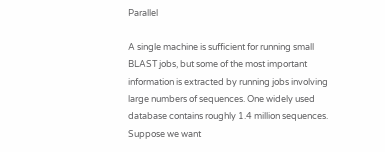Parallel

A single machine is sufficient for running small BLAST jobs, but some of the most important information is extracted by running jobs involving large numbers of sequences. One widely used database contains roughly 1.4 million sequences. Suppose we want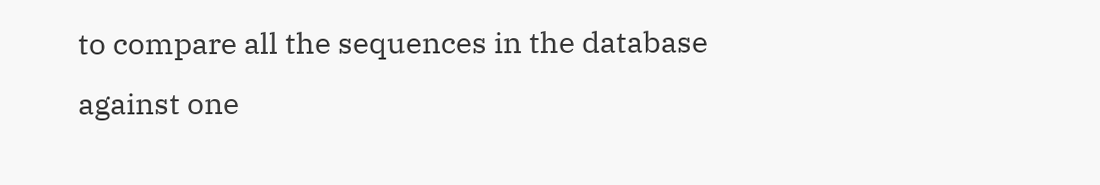to compare all the sequences in the database against one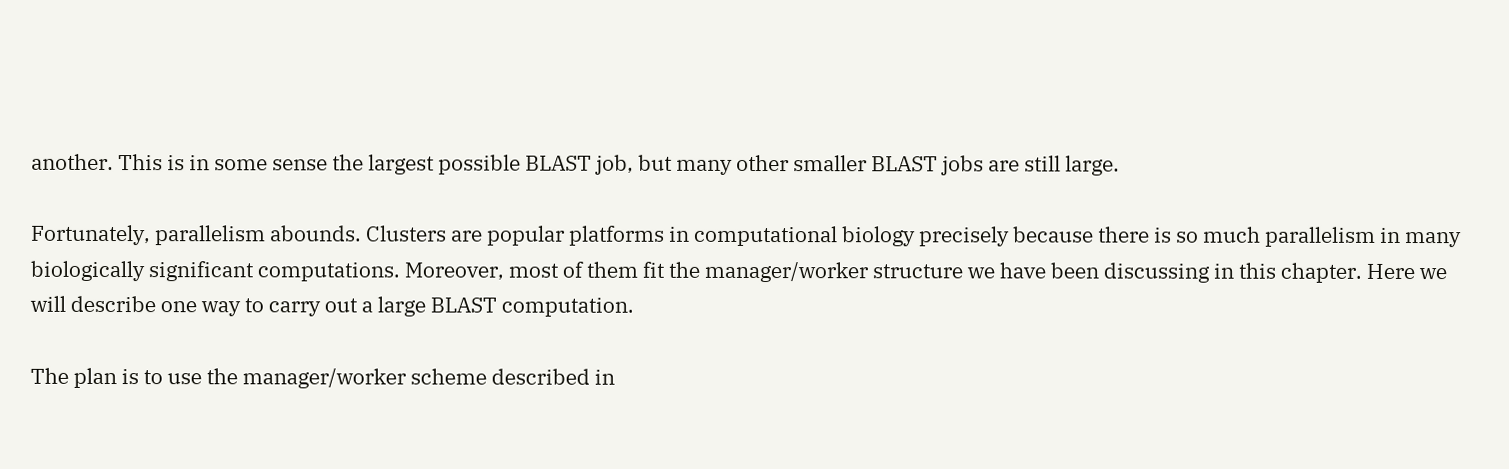another. This is in some sense the largest possible BLAST job, but many other smaller BLAST jobs are still large.

Fortunately, parallelism abounds. Clusters are popular platforms in computational biology precisely because there is so much parallelism in many biologically significant computations. Moreover, most of them fit the manager/worker structure we have been discussing in this chapter. Here we will describe one way to carry out a large BLAST computation.

The plan is to use the manager/worker scheme described in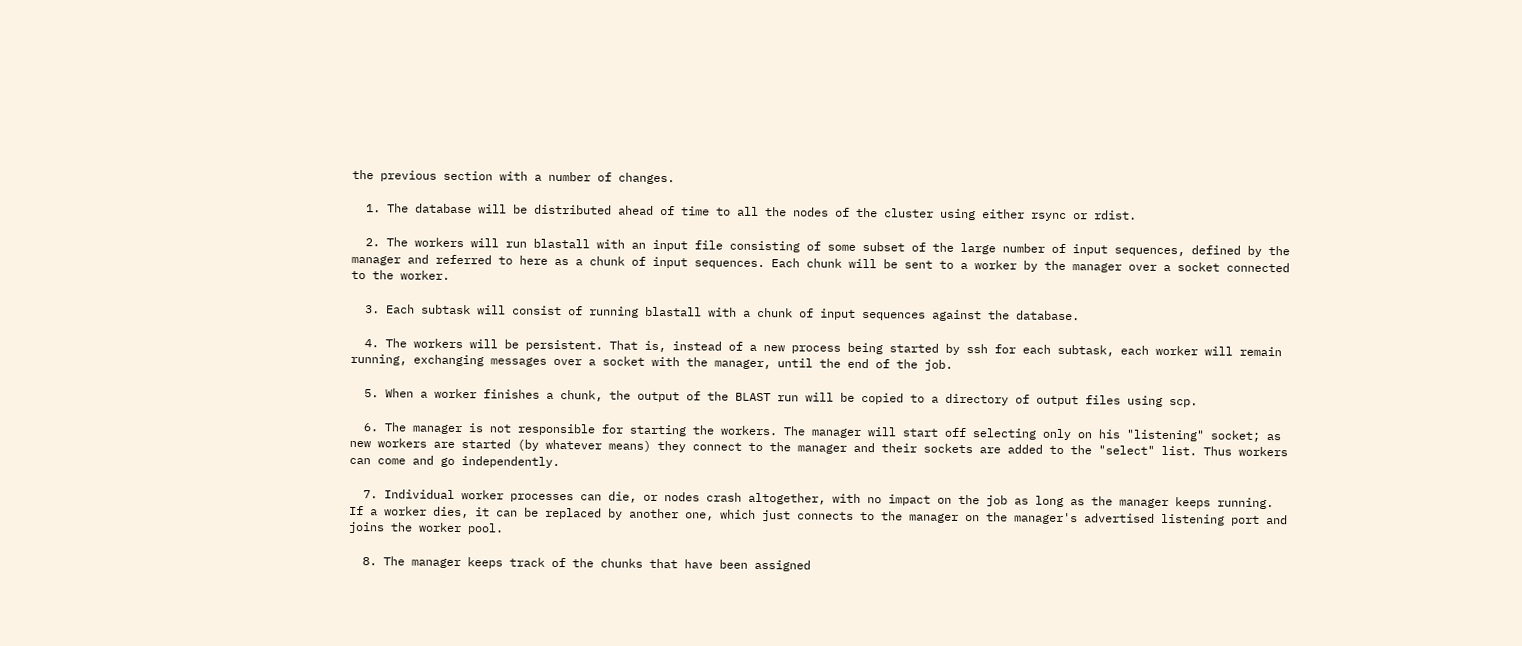the previous section with a number of changes.

  1. The database will be distributed ahead of time to all the nodes of the cluster using either rsync or rdist.

  2. The workers will run blastall with an input file consisting of some subset of the large number of input sequences, defined by the manager and referred to here as a chunk of input sequences. Each chunk will be sent to a worker by the manager over a socket connected to the worker.

  3. Each subtask will consist of running blastall with a chunk of input sequences against the database.

  4. The workers will be persistent. That is, instead of a new process being started by ssh for each subtask, each worker will remain running, exchanging messages over a socket with the manager, until the end of the job.

  5. When a worker finishes a chunk, the output of the BLAST run will be copied to a directory of output files using scp.

  6. The manager is not responsible for starting the workers. The manager will start off selecting only on his "listening" socket; as new workers are started (by whatever means) they connect to the manager and their sockets are added to the "select" list. Thus workers can come and go independently.

  7. Individual worker processes can die, or nodes crash altogether, with no impact on the job as long as the manager keeps running. If a worker dies, it can be replaced by another one, which just connects to the manager on the manager's advertised listening port and joins the worker pool.

  8. The manager keeps track of the chunks that have been assigned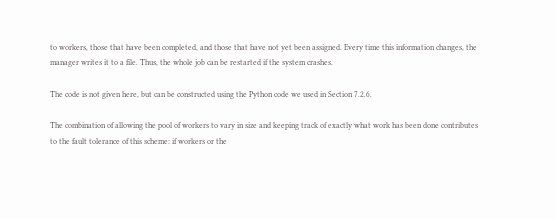to workers, those that have been completed, and those that have not yet been assigned. Every time this information changes, the manager writes it to a file. Thus, the whole job can be restarted if the system crashes.

The code is not given here, but can be constructed using the Python code we used in Section 7.2.6.

The combination of allowing the pool of workers to vary in size and keeping track of exactly what work has been done contributes to the fault tolerance of this scheme: if workers or the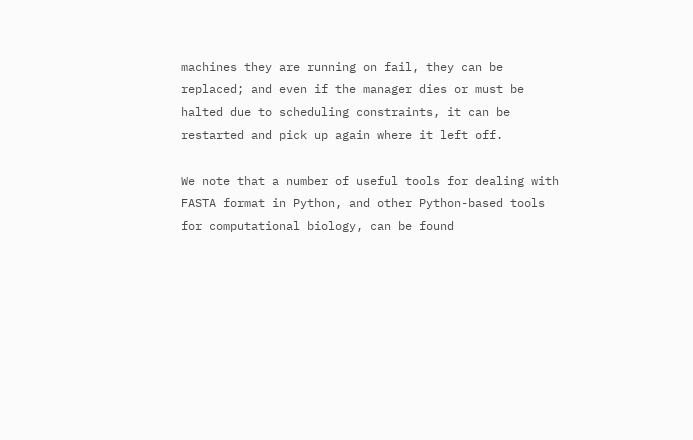machines they are running on fail, they can be replaced; and even if the manager dies or must be halted due to scheduling constraints, it can be restarted and pick up again where it left off.

We note that a number of useful tools for dealing with FASTA format in Python, and other Python-based tools for computational biology, can be found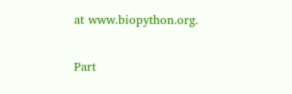at www.biopython.org.

Part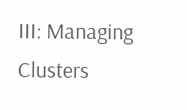III: Managing Clusters